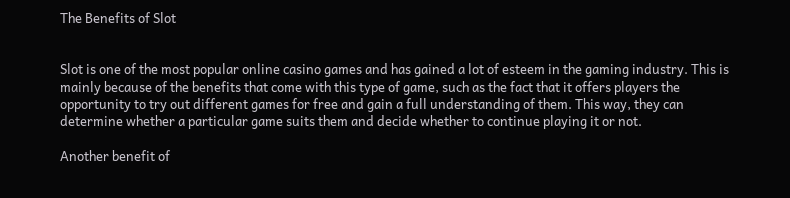The Benefits of Slot


Slot is one of the most popular online casino games and has gained a lot of esteem in the gaming industry. This is mainly because of the benefits that come with this type of game, such as the fact that it offers players the opportunity to try out different games for free and gain a full understanding of them. This way, they can determine whether a particular game suits them and decide whether to continue playing it or not.

Another benefit of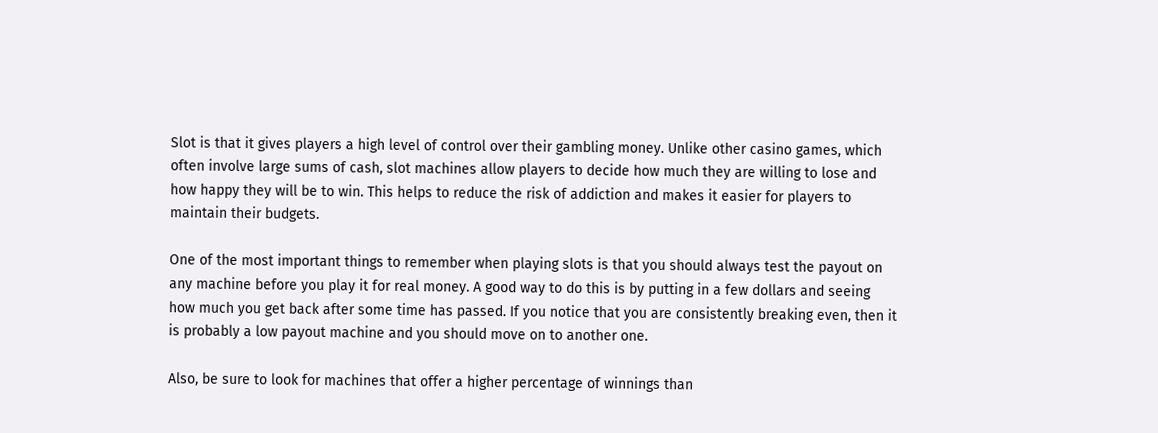Slot is that it gives players a high level of control over their gambling money. Unlike other casino games, which often involve large sums of cash, slot machines allow players to decide how much they are willing to lose and how happy they will be to win. This helps to reduce the risk of addiction and makes it easier for players to maintain their budgets.

One of the most important things to remember when playing slots is that you should always test the payout on any machine before you play it for real money. A good way to do this is by putting in a few dollars and seeing how much you get back after some time has passed. If you notice that you are consistently breaking even, then it is probably a low payout machine and you should move on to another one.

Also, be sure to look for machines that offer a higher percentage of winnings than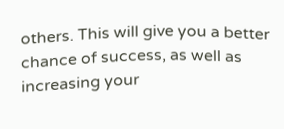others. This will give you a better chance of success, as well as increasing your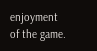enjoyment of the game.